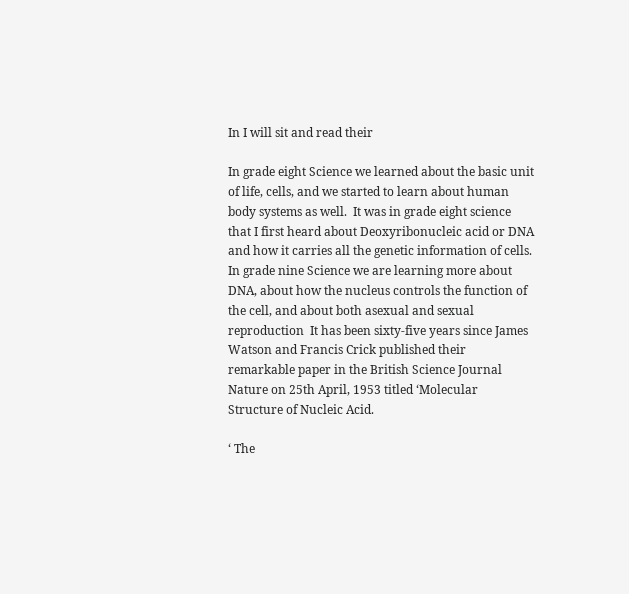In I will sit and read their

In grade eight Science we learned about the basic unit of life, cells, and we started to learn about human body systems as well.  It was in grade eight science that I first heard about Deoxyribonucleic acid or DNA and how it carries all the genetic information of cells.  In grade nine Science we are learning more about DNA, about how the nucleus controls the function of the cell, and about both asexual and sexual reproduction  It has been sixty-five years since James Watson and Francis Crick published their remarkable paper in the British Science Journal Nature on 25th April, 1953 titled ‘Molecular Structure of Nucleic Acid.

‘ The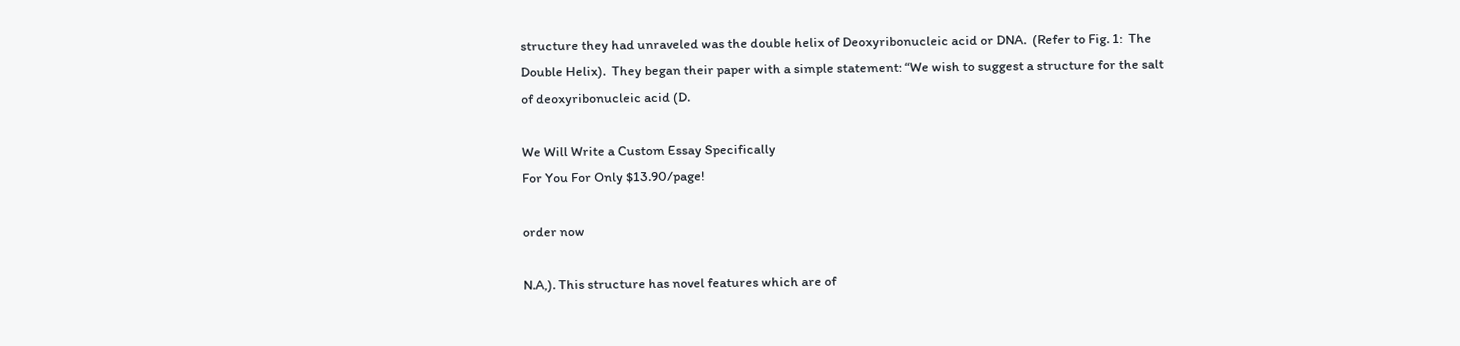structure they had unraveled was the double helix of Deoxyribonucleic acid or DNA.  (Refer to Fig. 1:  The Double Helix).  They began their paper with a simple statement: “We wish to suggest a structure for the salt of deoxyribonucleic acid (D.

We Will Write a Custom Essay Specifically
For You For Only $13.90/page!

order now

N.A,). This structure has novel features which are of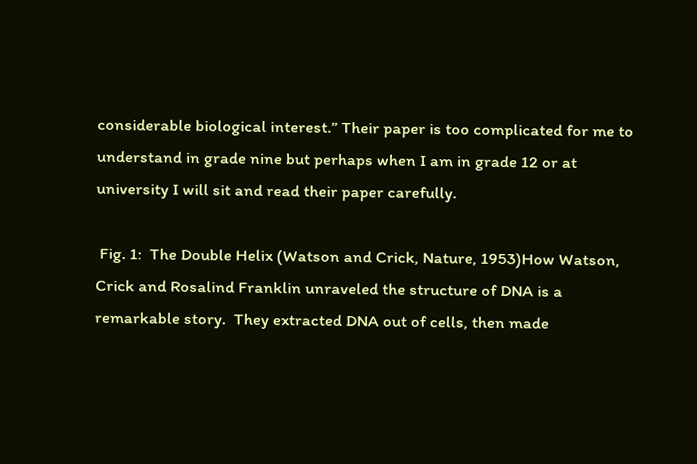considerable biological interest.” Their paper is too complicated for me to understand in grade nine but perhaps when I am in grade 12 or at university I will sit and read their paper carefully.

 Fig. 1:  The Double Helix (Watson and Crick, Nature, 1953)How Watson, Crick and Rosalind Franklin unraveled the structure of DNA is a remarkable story.  They extracted DNA out of cells, then made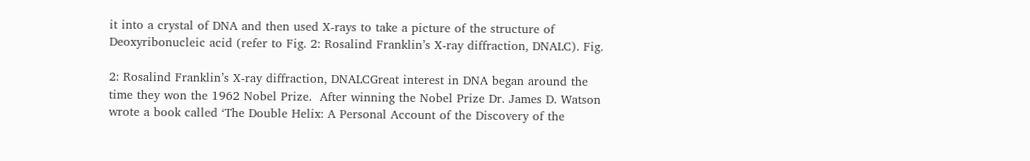it into a crystal of DNA and then used X-rays to take a picture of the structure of Deoxyribonucleic acid (refer to Fig. 2: Rosalind Franklin’s X-ray diffraction, DNALC). Fig.

2: Rosalind Franklin’s X-ray diffraction, DNALCGreat interest in DNA began around the time they won the 1962 Nobel Prize.  After winning the Nobel Prize Dr. James D. Watson wrote a book called ‘The Double Helix: A Personal Account of the Discovery of the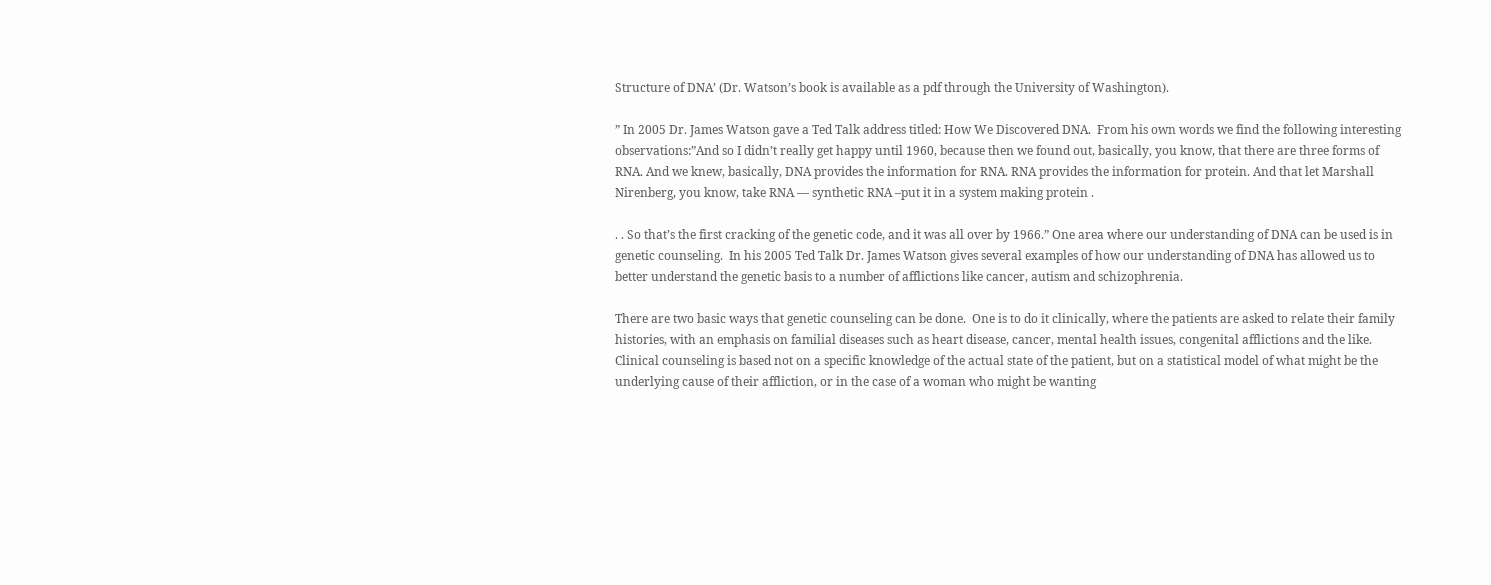Structure of DNA’ (Dr. Watson’s book is available as a pdf through the University of Washington).

” In 2005 Dr. James Watson gave a Ted Talk address titled: How We Discovered DNA.  From his own words we find the following interesting observations:”And so I didn’t really get happy until 1960, because then we found out, basically, you know, that there are three forms of RNA. And we knew, basically, DNA provides the information for RNA. RNA provides the information for protein. And that let Marshall Nirenberg, you know, take RNA — synthetic RNA –put it in a system making protein .

. . So that’s the first cracking of the genetic code, and it was all over by 1966.” One area where our understanding of DNA can be used is in genetic counseling.  In his 2005 Ted Talk Dr. James Watson gives several examples of how our understanding of DNA has allowed us to better understand the genetic basis to a number of afflictions like cancer, autism and schizophrenia.

There are two basic ways that genetic counseling can be done.  One is to do it clinically, where the patients are asked to relate their family histories, with an emphasis on familial diseases such as heart disease, cancer, mental health issues, congenital afflictions and the like.  Clinical counseling is based not on a specific knowledge of the actual state of the patient, but on a statistical model of what might be the underlying cause of their affliction, or in the case of a woman who might be wanting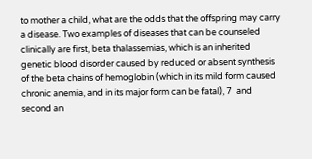to mother a child, what are the odds that the offspring may carry a disease. Two examples of diseases that can be counseled clinically are first, beta thalassemias, which is an inherited genetic blood disorder caused by reduced or absent synthesis of the beta chains of hemoglobin (which in its mild form caused chronic anemia, and in its major form can be fatal), 7  and second an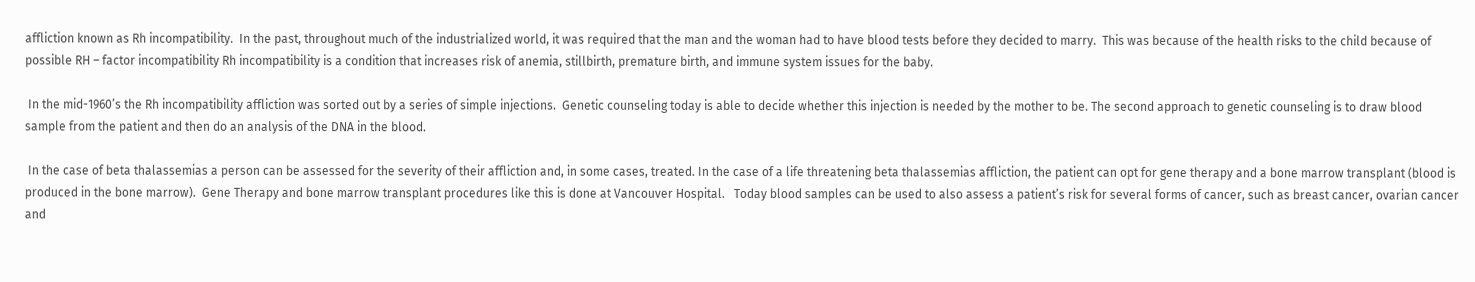affliction known as Rh incompatibility.  In the past, throughout much of the industrialized world, it was required that the man and the woman had to have blood tests before they decided to marry.  This was because of the health risks to the child because of possible RH – factor incompatibility Rh incompatibility is a condition that increases risk of anemia, stillbirth, premature birth, and immune system issues for the baby.

 In the mid-1960’s the Rh incompatibility affliction was sorted out by a series of simple injections.  Genetic counseling today is able to decide whether this injection is needed by the mother to be. The second approach to genetic counseling is to draw blood sample from the patient and then do an analysis of the DNA in the blood.

 In the case of beta thalassemias a person can be assessed for the severity of their affliction and, in some cases, treated. In the case of a life threatening beta thalassemias affliction, the patient can opt for gene therapy and a bone marrow transplant (blood is produced in the bone marrow).  Gene Therapy and bone marrow transplant procedures like this is done at Vancouver Hospital.   Today blood samples can be used to also assess a patient’s risk for several forms of cancer, such as breast cancer, ovarian cancer and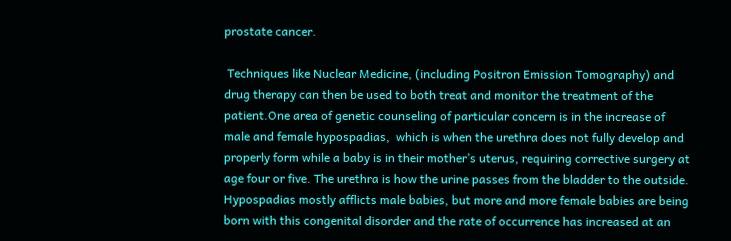prostate cancer.

 Techniques like Nuclear Medicine, (including Positron Emission Tomography) and drug therapy can then be used to both treat and monitor the treatment of the patient.One area of genetic counseling of particular concern is in the increase of male and female hypospadias,  which is when the urethra does not fully develop and properly form while a baby is in their mother’s uterus, requiring corrective surgery at age four or five. The urethra is how the urine passes from the bladder to the outside.  Hypospadias mostly afflicts male babies, but more and more female babies are being born with this congenital disorder and the rate of occurrence has increased at an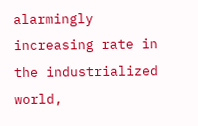alarmingly increasing rate in the industrialized world,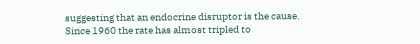suggesting that an endocrine disruptor is the cause.    Since 1960 the rate has almost tripled to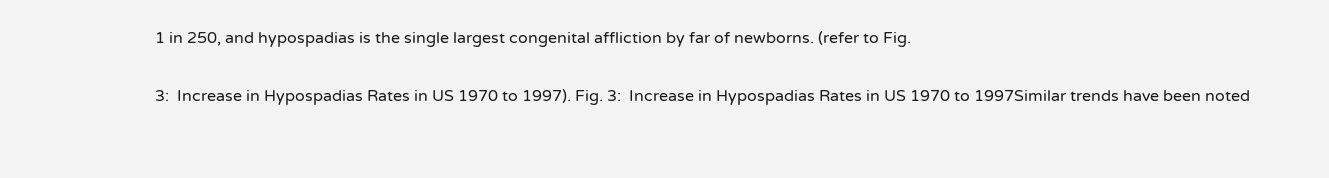1 in 250, and hypospadias is the single largest congenital affliction by far of newborns. (refer to Fig.

3:  Increase in Hypospadias Rates in US 1970 to 1997). Fig. 3:  Increase in Hypospadias Rates in US 1970 to 1997Similar trends have been noted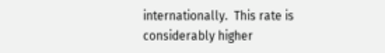internationally.  This rate is considerably higher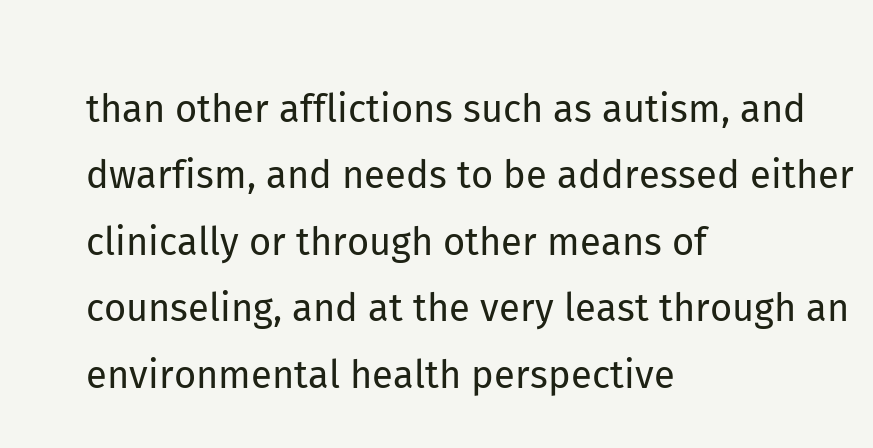than other afflictions such as autism, and dwarfism, and needs to be addressed either clinically or through other means of counseling, and at the very least through an environmental health perspective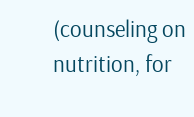(counseling on nutrition, for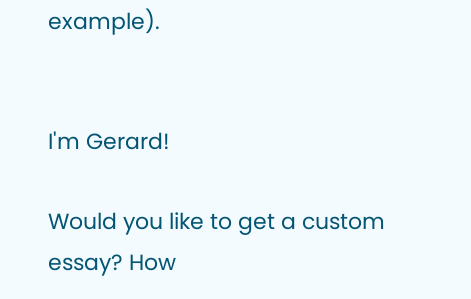example).


I'm Gerard!

Would you like to get a custom essay? How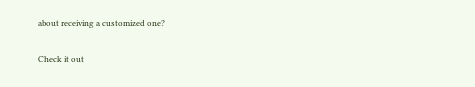about receiving a customized one?

Check it out